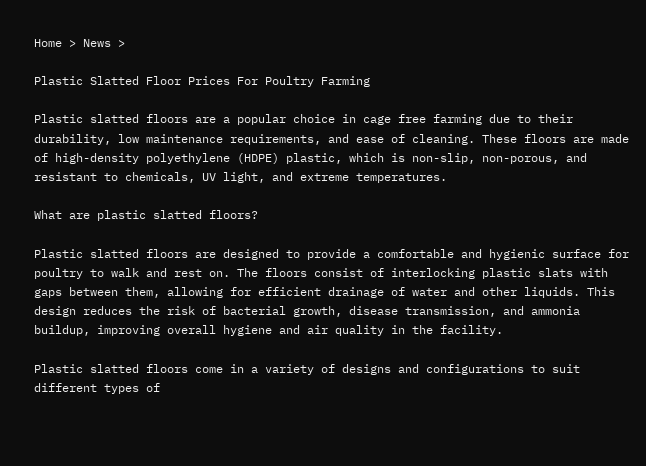Home > News >

Plastic Slatted Floor Prices For Poultry Farming

Plastic slatted floors are a popular choice in cage free farming due to their durability, low maintenance requirements, and ease of cleaning. These floors are made of high-density polyethylene (HDPE) plastic, which is non-slip, non-porous, and resistant to chemicals, UV light, and extreme temperatures.

What are plastic slatted floors?

Plastic slatted floors are designed to provide a comfortable and hygienic surface for poultry to walk and rest on. The floors consist of interlocking plastic slats with gaps between them, allowing for efficient drainage of water and other liquids. This design reduces the risk of bacterial growth, disease transmission, and ammonia buildup, improving overall hygiene and air quality in the facility.

Plastic slatted floors come in a variety of designs and configurations to suit different types of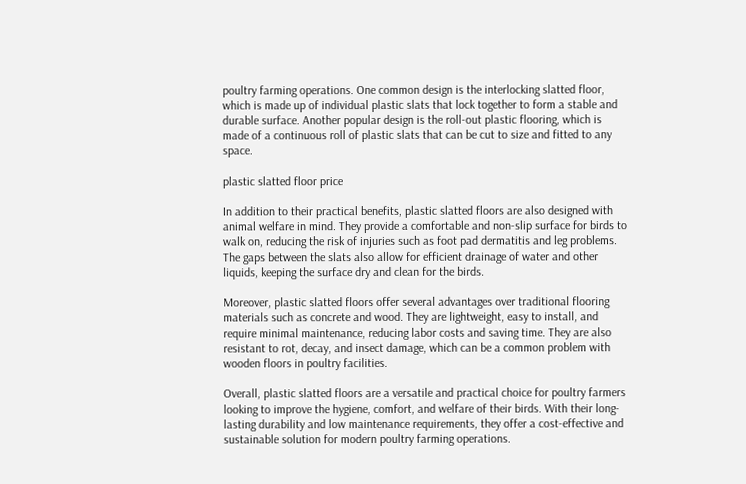poultry farming operations. One common design is the interlocking slatted floor, which is made up of individual plastic slats that lock together to form a stable and durable surface. Another popular design is the roll-out plastic flooring, which is made of a continuous roll of plastic slats that can be cut to size and fitted to any space.

plastic slatted floor price

In addition to their practical benefits, plastic slatted floors are also designed with animal welfare in mind. They provide a comfortable and non-slip surface for birds to walk on, reducing the risk of injuries such as foot pad dermatitis and leg problems. The gaps between the slats also allow for efficient drainage of water and other liquids, keeping the surface dry and clean for the birds.

Moreover, plastic slatted floors offer several advantages over traditional flooring materials such as concrete and wood. They are lightweight, easy to install, and require minimal maintenance, reducing labor costs and saving time. They are also resistant to rot, decay, and insect damage, which can be a common problem with wooden floors in poultry facilities.

Overall, plastic slatted floors are a versatile and practical choice for poultry farmers looking to improve the hygiene, comfort, and welfare of their birds. With their long-lasting durability and low maintenance requirements, they offer a cost-effective and sustainable solution for modern poultry farming operations.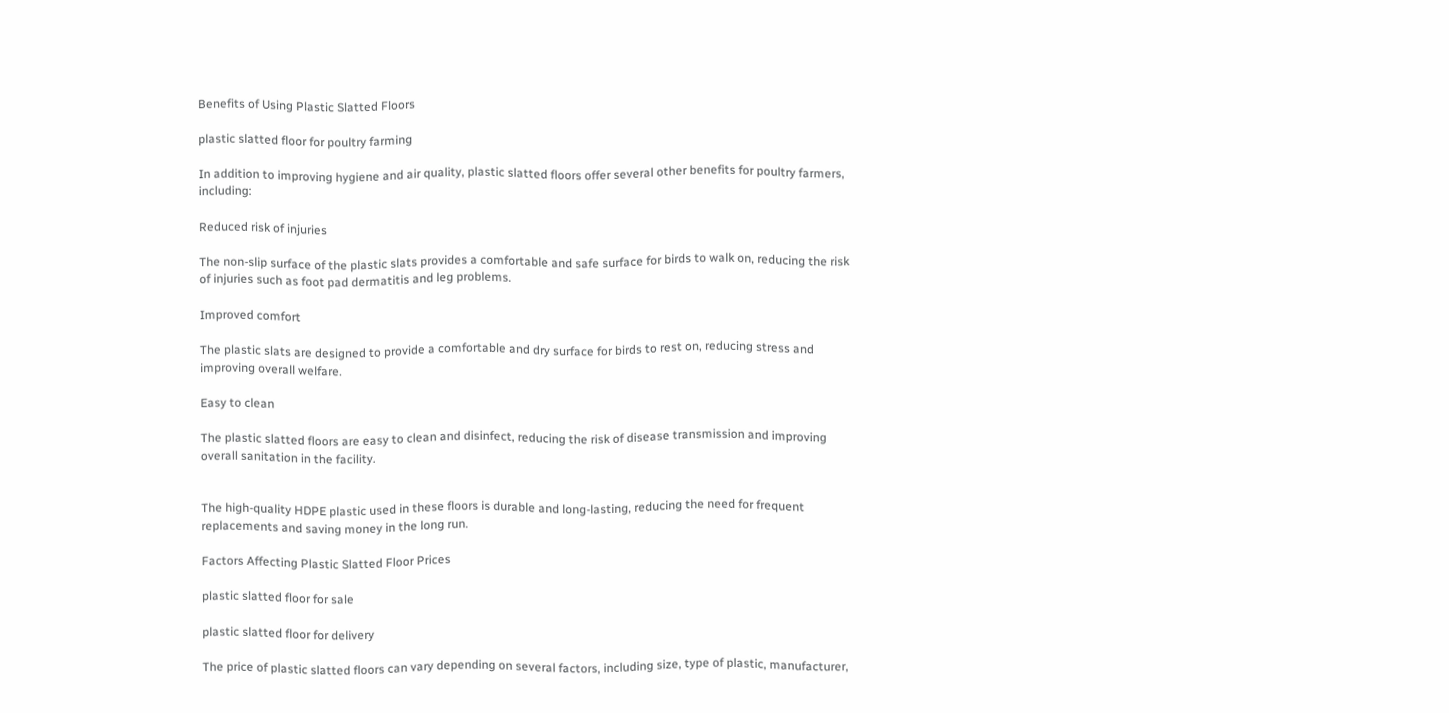Benefits of Using Plastic Slatted Floors

plastic slatted floor for poultry farming

In addition to improving hygiene and air quality, plastic slatted floors offer several other benefits for poultry farmers, including:

Reduced risk of injuries

The non-slip surface of the plastic slats provides a comfortable and safe surface for birds to walk on, reducing the risk of injuries such as foot pad dermatitis and leg problems.

Improved comfort

The plastic slats are designed to provide a comfortable and dry surface for birds to rest on, reducing stress and improving overall welfare.

Easy to clean

The plastic slatted floors are easy to clean and disinfect, reducing the risk of disease transmission and improving overall sanitation in the facility.


The high-quality HDPE plastic used in these floors is durable and long-lasting, reducing the need for frequent replacements and saving money in the long run.

Factors Affecting Plastic Slatted Floor Prices

plastic slatted floor for sale

plastic slatted floor for delivery

The price of plastic slatted floors can vary depending on several factors, including size, type of plastic, manufacturer,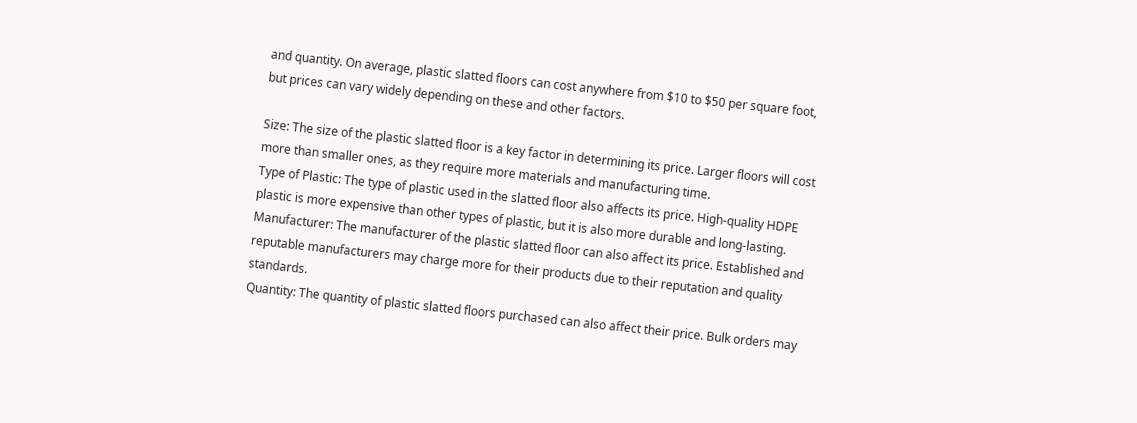and quantity. On average, plastic slatted floors can cost anywhere from $10 to $50 per square foot, but prices can vary widely depending on these and other factors.

Size: The size of the plastic slatted floor is a key factor in determining its price. Larger floors will cost more than smaller ones, as they require more materials and manufacturing time.
Type of Plastic: The type of plastic used in the slatted floor also affects its price. High-quality HDPE plastic is more expensive than other types of plastic, but it is also more durable and long-lasting.
Manufacturer: The manufacturer of the plastic slatted floor can also affect its price. Established and reputable manufacturers may charge more for their products due to their reputation and quality standards.
Quantity: The quantity of plastic slatted floors purchased can also affect their price. Bulk orders may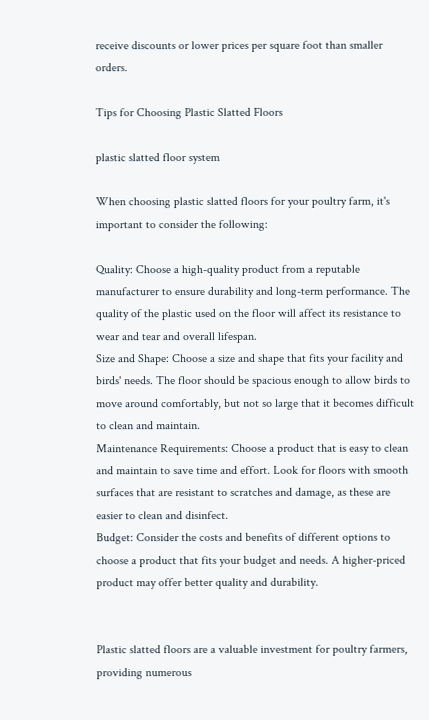receive discounts or lower prices per square foot than smaller orders.

Tips for Choosing Plastic Slatted Floors

plastic slatted floor system

When choosing plastic slatted floors for your poultry farm, it's important to consider the following:

Quality: Choose a high-quality product from a reputable manufacturer to ensure durability and long-term performance. The quality of the plastic used on the floor will affect its resistance to wear and tear and overall lifespan.
Size and Shape: Choose a size and shape that fits your facility and birds' needs. The floor should be spacious enough to allow birds to move around comfortably, but not so large that it becomes difficult to clean and maintain.
Maintenance Requirements: Choose a product that is easy to clean and maintain to save time and effort. Look for floors with smooth surfaces that are resistant to scratches and damage, as these are easier to clean and disinfect.
Budget: Consider the costs and benefits of different options to choose a product that fits your budget and needs. A higher-priced product may offer better quality and durability.


Plastic slatted floors are a valuable investment for poultry farmers, providing numerous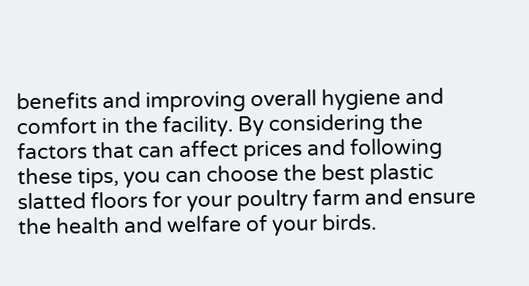benefits and improving overall hygiene and comfort in the facility. By considering the factors that can affect prices and following these tips, you can choose the best plastic slatted floors for your poultry farm and ensure the health and welfare of your birds.